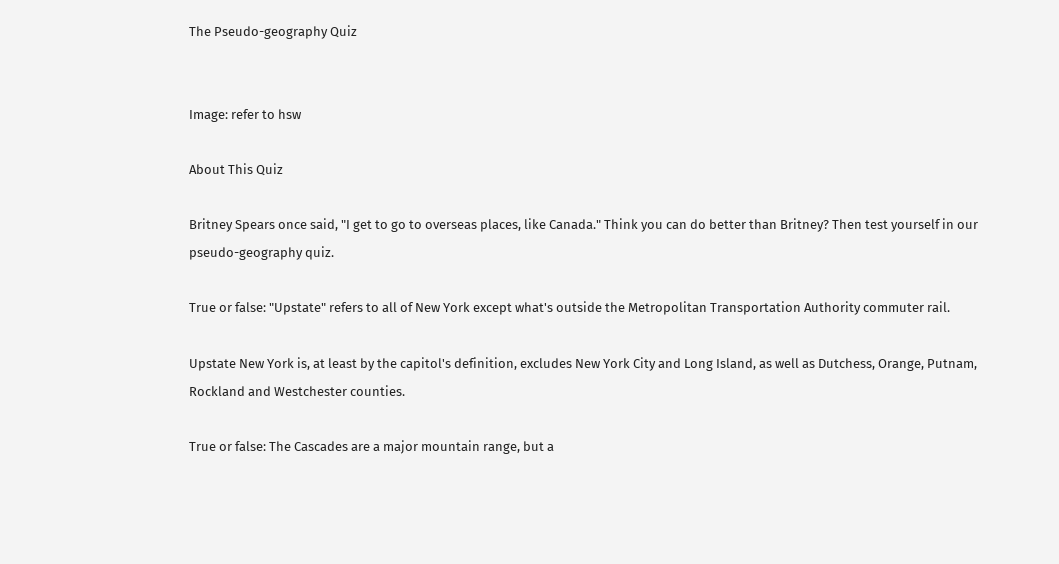The Pseudo-geography Quiz


Image: refer to hsw

About This Quiz

Britney Spears once said, "I get to go to overseas places, like Canada." Think you can do better than Britney? Then test yourself in our pseudo-geography quiz.

True or false: "Upstate" refers to all of New York except what's outside the Metropolitan Transportation Authority commuter rail.

Upstate New York is, at least by the capitol's definition, excludes New York City and Long Island, as well as Dutchess, Orange, Putnam, Rockland and Westchester counties.

True or false: The Cascades are a major mountain range, but a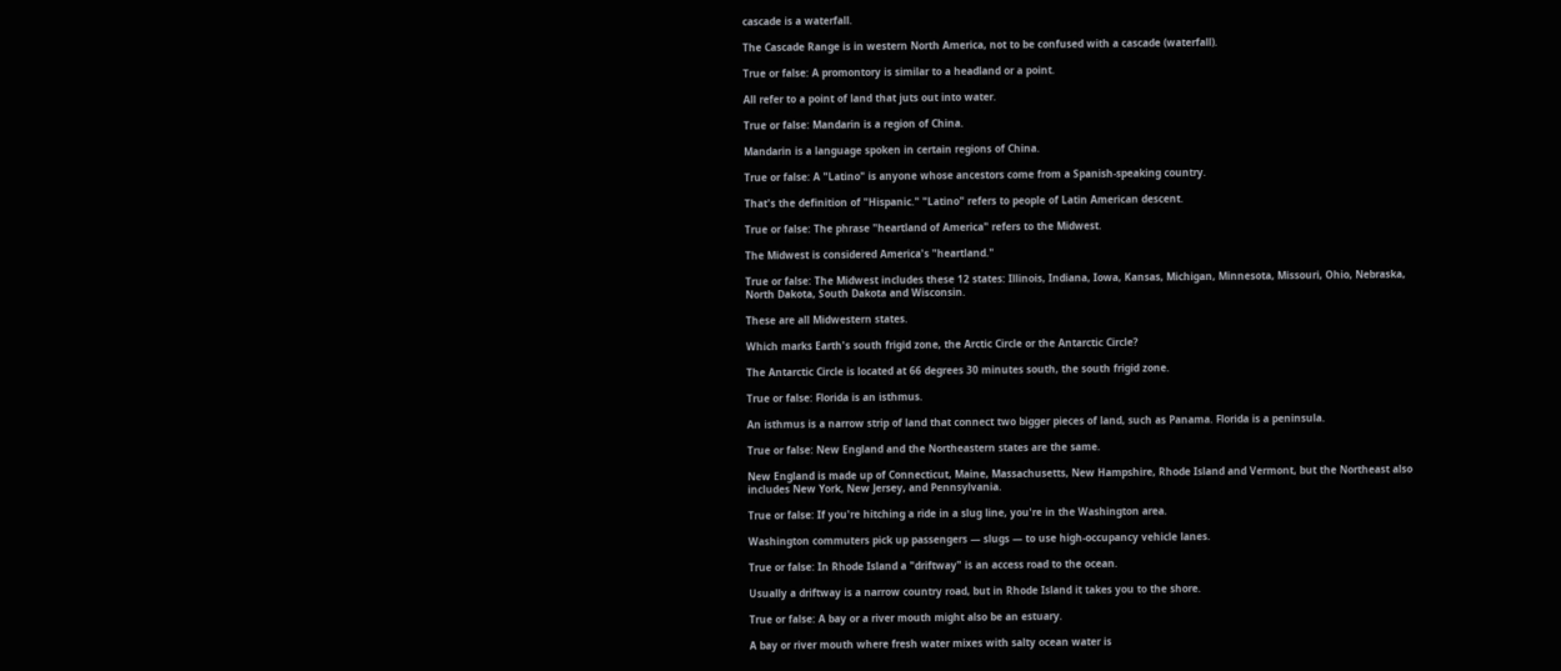cascade is a waterfall.

The Cascade Range is in western North America, not to be confused with a cascade (waterfall).

True or false: A promontory is similar to a headland or a point.

All refer to a point of land that juts out into water.

True or false: Mandarin is a region of China.

Mandarin is a language spoken in certain regions of China.

True or false: A "Latino" is anyone whose ancestors come from a Spanish-speaking country.

That's the definition of "Hispanic." "Latino" refers to people of Latin American descent.

True or false: The phrase "heartland of America" refers to the Midwest.

The Midwest is considered America's "heartland."

True or false: The Midwest includes these 12 states: Illinois, Indiana, Iowa, Kansas, Michigan, Minnesota, Missouri, Ohio, Nebraska, North Dakota, South Dakota and Wisconsin.

These are all Midwestern states.

Which marks Earth's south frigid zone, the Arctic Circle or the Antarctic Circle?

The Antarctic Circle is located at 66 degrees 30 minutes south, the south frigid zone.

True or false: Florida is an isthmus.

An isthmus is a narrow strip of land that connect two bigger pieces of land, such as Panama. Florida is a peninsula.

True or false: New England and the Northeastern states are the same.

New England is made up of Connecticut, Maine, Massachusetts, New Hampshire, Rhode Island and Vermont, but the Northeast also includes New York, New Jersey, and Pennsylvania.

True or false: If you're hitching a ride in a slug line, you're in the Washington area.

Washington commuters pick up passengers — slugs — to use high-occupancy vehicle lanes.

True or false: In Rhode Island a "driftway" is an access road to the ocean.

Usually a driftway is a narrow country road, but in Rhode Island it takes you to the shore.

True or false: A bay or a river mouth might also be an estuary.

A bay or river mouth where fresh water mixes with salty ocean water is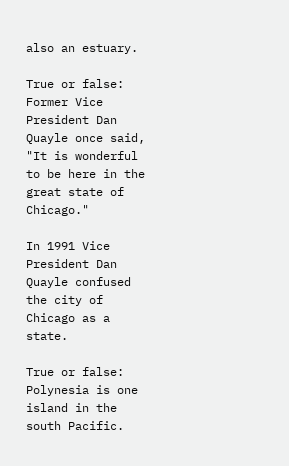also an estuary.

True or false: Former Vice President Dan Quayle once said, "It is wonderful to be here in the great state of Chicago."

In 1991 Vice President Dan Quayle confused the city of Chicago as a state.

True or false: Polynesia is one island in the south Pacific.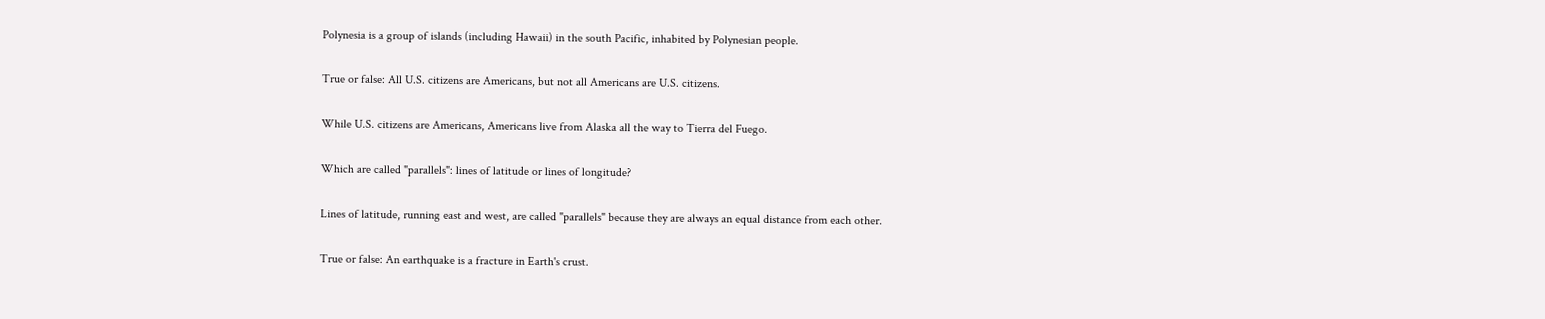Polynesia is a group of islands (including Hawaii) in the south Pacific, inhabited by Polynesian people.

True or false: All U.S. citizens are Americans, but not all Americans are U.S. citizens.

While U.S. citizens are Americans, Americans live from Alaska all the way to Tierra del Fuego.

Which are called "parallels": lines of latitude or lines of longitude?

Lines of latitude, running east and west, are called "parallels" because they are always an equal distance from each other.

True or false: An earthquake is a fracture in Earth's crust.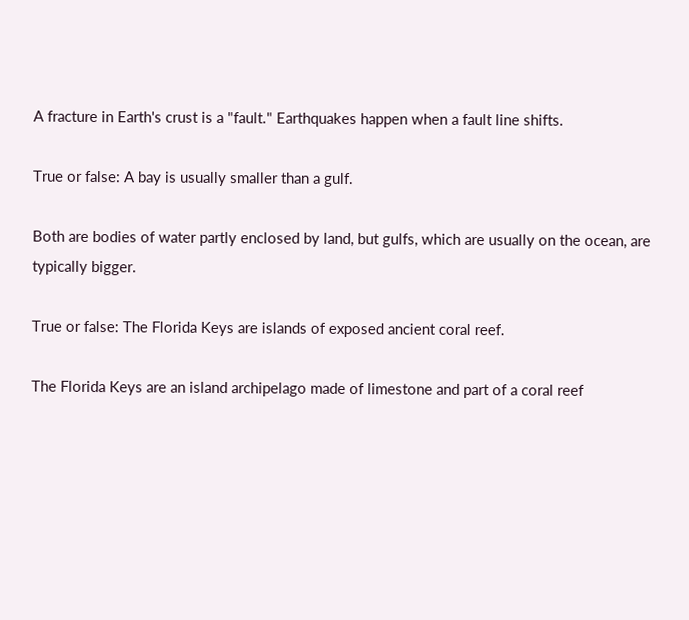A fracture in Earth's crust is a "fault." Earthquakes happen when a fault line shifts.

True or false: A bay is usually smaller than a gulf.

Both are bodies of water partly enclosed by land, but gulfs, which are usually on the ocean, are typically bigger.

True or false: The Florida Keys are islands of exposed ancient coral reef.

The Florida Keys are an island archipelago made of limestone and part of a coral reef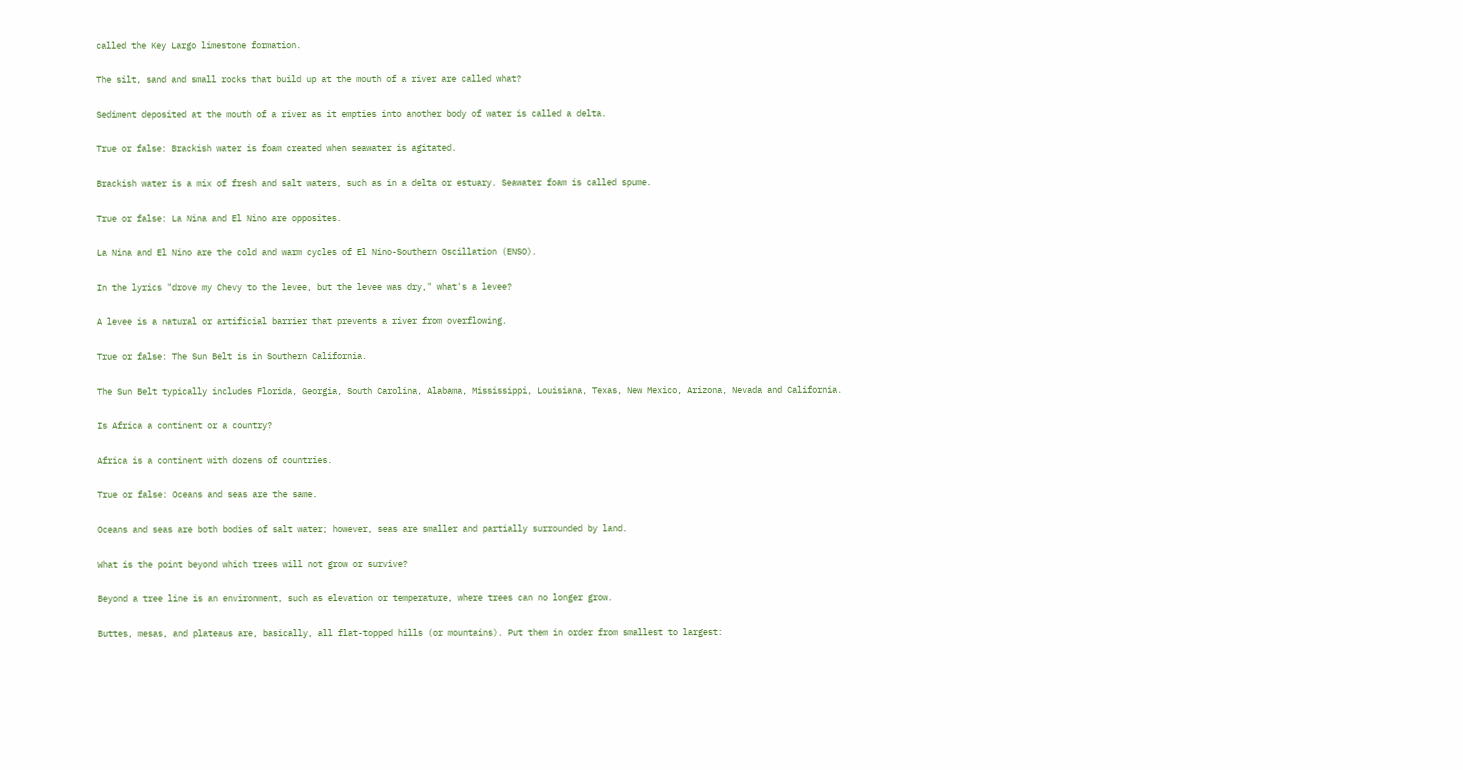called the Key Largo limestone formation.

The silt, sand and small rocks that build up at the mouth of a river are called what?

Sediment deposited at the mouth of a river as it empties into another body of water is called a delta.

True or false: Brackish water is foam created when seawater is agitated.

Brackish water is a mix of fresh and salt waters, such as in a delta or estuary. Seawater foam is called spume.

True or false: La Nina and El Nino are opposites.

La Nina and El Nino are the cold and warm cycles of El Nino-Southern Oscillation (ENSO).

In the lyrics "drove my Chevy to the levee, but the levee was dry," what's a levee?

A levee is a natural or artificial barrier that prevents a river from overflowing.

True or false: The Sun Belt is in Southern California.

The Sun Belt typically includes Florida, Georgia, South Carolina, Alabama, Mississippi, Louisiana, Texas, New Mexico, Arizona, Nevada and California.

Is Africa a continent or a country?

Africa is a continent with dozens of countries.

True or false: Oceans and seas are the same.

Oceans and seas are both bodies of salt water; however, seas are smaller and partially surrounded by land.

What is the point beyond which trees will not grow or survive?

Beyond a tree line is an environment, such as elevation or temperature, where trees can no longer grow.

Buttes, mesas, and plateaus are, basically, all flat-topped hills (or mountains). Put them in order from smallest to largest: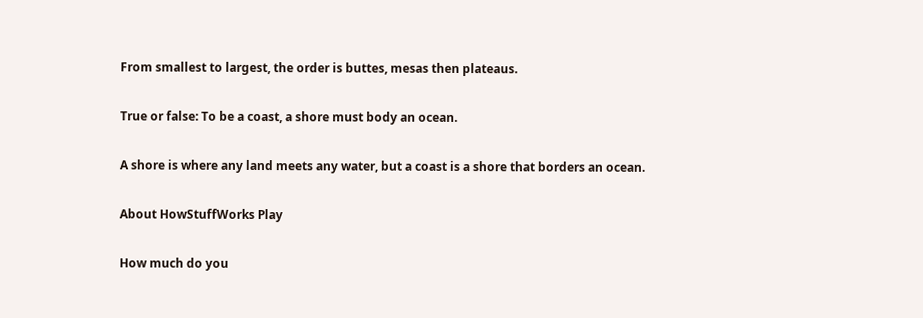From smallest to largest, the order is buttes, mesas then plateaus.

True or false: To be a coast, a shore must body an ocean.

A shore is where any land meets any water, but a coast is a shore that borders an ocean.

About HowStuffWorks Play

How much do you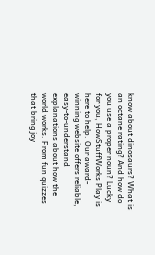know about dinosaurs? What is an octane rating? And how do you use a proper noun? Lucky for you, HowStuffWorks Play is here to help. Our award-winning website offers reliable, easy-to-understand explanations about how the world works. From fun quizzes that bring joy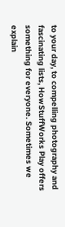to your day, to compelling photography and fascinating lists, HowStuffWorks Play offers something for everyone. Sometimes we explain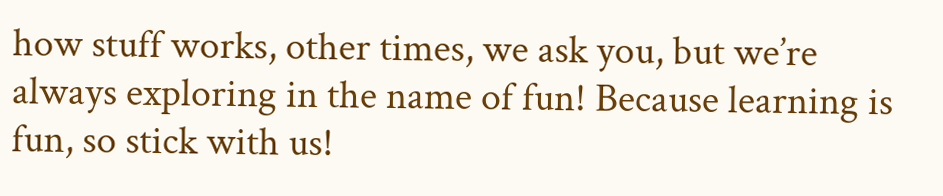how stuff works, other times, we ask you, but we’re always exploring in the name of fun! Because learning is fun, so stick with us!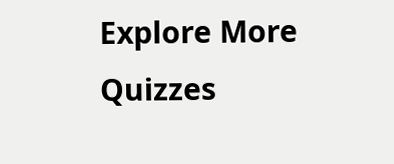Explore More Quizzes